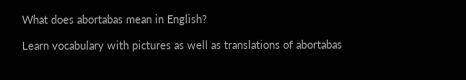What does abortabas mean in English?

Learn vocabulary with pictures as well as translations of abortabas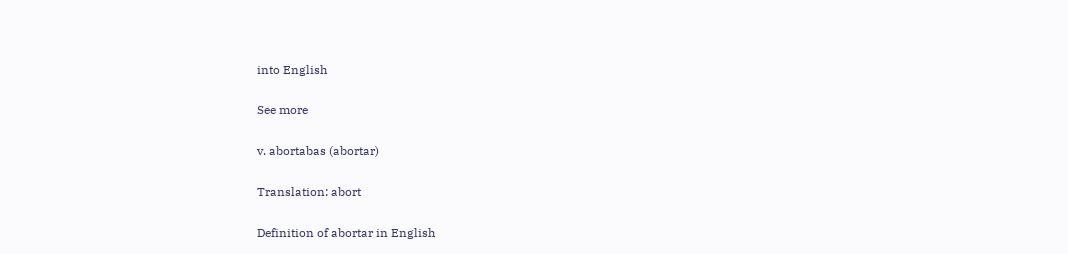into English

See more

v. abortabas (abortar)

Translation: abort

Definition of abortar in English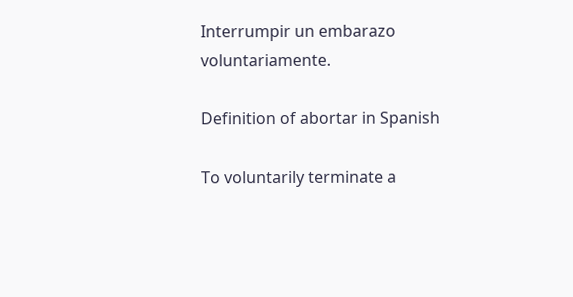Interrumpir un embarazo voluntariamente.

Definition of abortar in Spanish

To voluntarily terminate a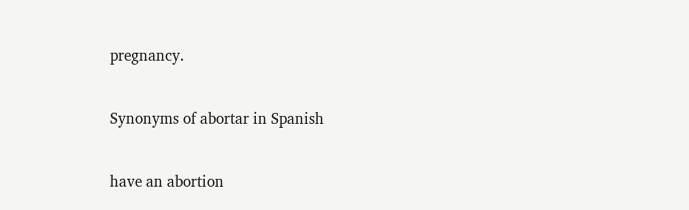pregnancy.

Synonyms of abortar in Spanish

have an abortion